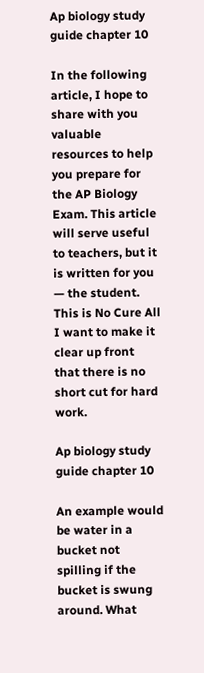Ap biology study guide chapter 10

In the following article, I hope to share with you valuable resources to help you prepare for the AP Biology Exam. This article will serve useful to teachers, but it is written for you — the student. This is No Cure All I want to make it clear up front that there is no short cut for hard work.

Ap biology study guide chapter 10

An example would be water in a bucket not spilling if the bucket is swung around. What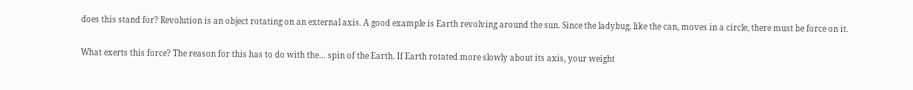does this stand for? Revolution is an object rotating on an external axis. A good example is Earth revolving around the sun. Since the ladybug, like the can, moves in a circle, there must be force on it.

What exerts this force? The reason for this has to do with the… spin of the Earth. If Earth rotated more slowly about its axis, your weight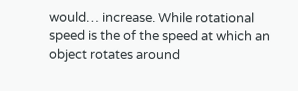would… increase. While rotational speed is the of the speed at which an object rotates around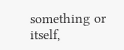something or itself,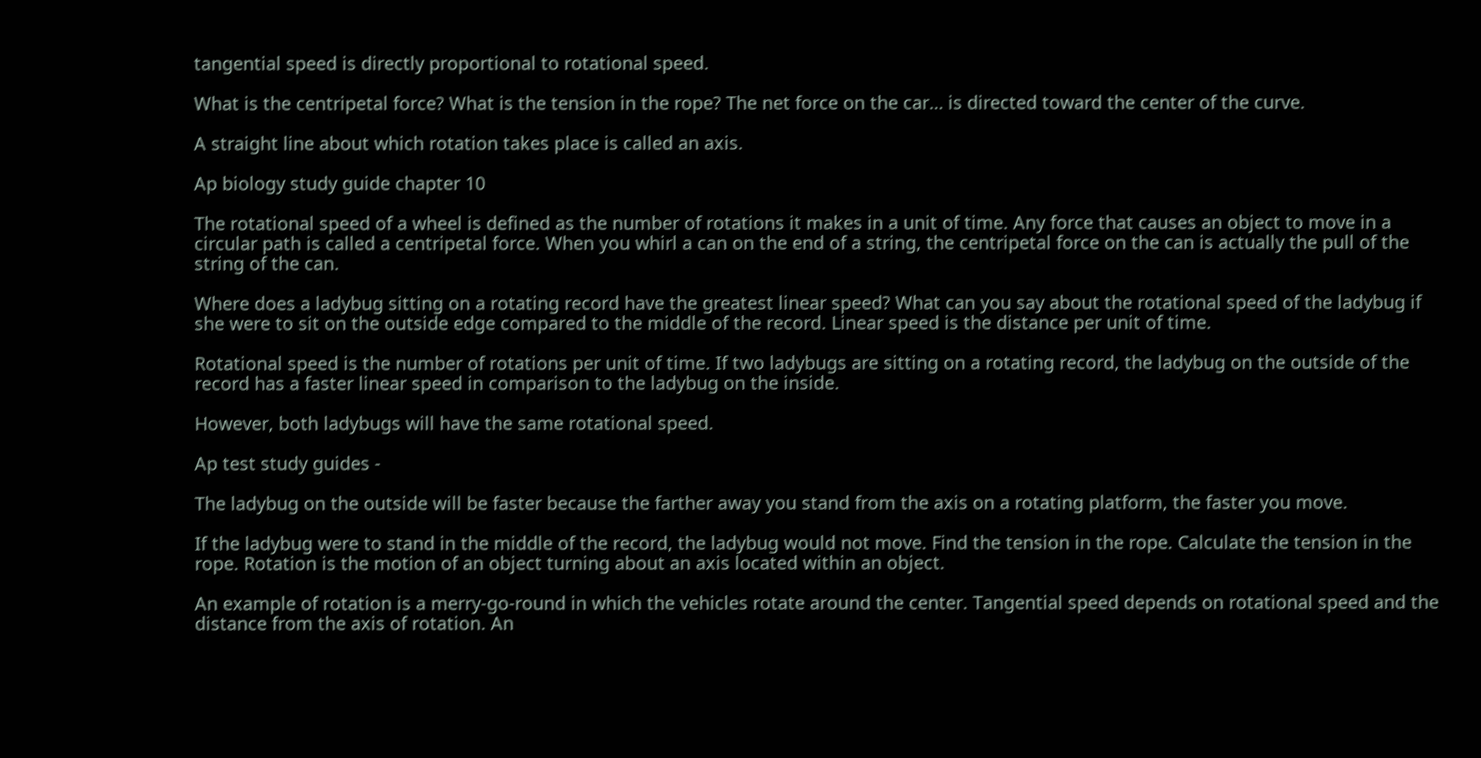tangential speed is directly proportional to rotational speed.

What is the centripetal force? What is the tension in the rope? The net force on the car… is directed toward the center of the curve.

A straight line about which rotation takes place is called an axis.

Ap biology study guide chapter 10

The rotational speed of a wheel is defined as the number of rotations it makes in a unit of time. Any force that causes an object to move in a circular path is called a centripetal force. When you whirl a can on the end of a string, the centripetal force on the can is actually the pull of the string of the can.

Where does a ladybug sitting on a rotating record have the greatest linear speed? What can you say about the rotational speed of the ladybug if she were to sit on the outside edge compared to the middle of the record. Linear speed is the distance per unit of time.

Rotational speed is the number of rotations per unit of time. If two ladybugs are sitting on a rotating record, the ladybug on the outside of the record has a faster linear speed in comparison to the ladybug on the inside.

However, both ladybugs will have the same rotational speed.

Ap test study guides -

The ladybug on the outside will be faster because the farther away you stand from the axis on a rotating platform, the faster you move.

If the ladybug were to stand in the middle of the record, the ladybug would not move. Find the tension in the rope. Calculate the tension in the rope. Rotation is the motion of an object turning about an axis located within an object.

An example of rotation is a merry-go-round in which the vehicles rotate around the center. Tangential speed depends on rotational speed and the distance from the axis of rotation. An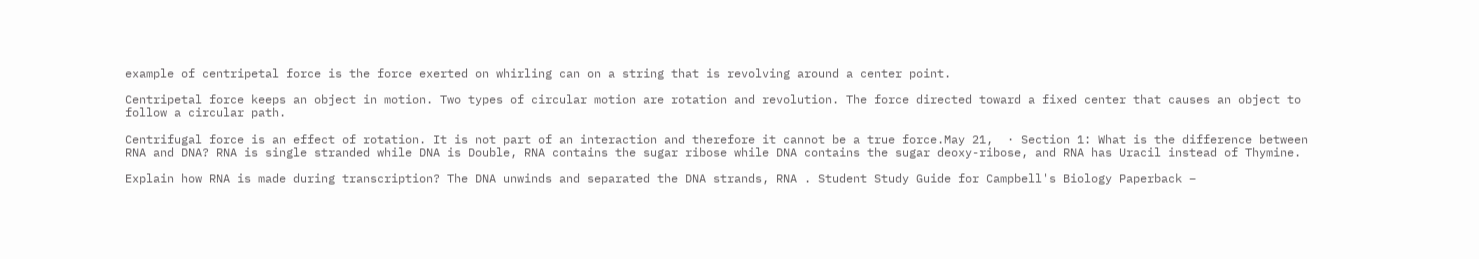example of centripetal force is the force exerted on whirling can on a string that is revolving around a center point.

Centripetal force keeps an object in motion. Two types of circular motion are rotation and revolution. The force directed toward a fixed center that causes an object to follow a circular path.

Centrifugal force is an effect of rotation. It is not part of an interaction and therefore it cannot be a true force.May 21,  · Section 1: What is the difference between RNA and DNA? RNA is single stranded while DNA is Double, RNA contains the sugar ribose while DNA contains the sugar deoxy-ribose, and RNA has Uracil instead of Thymine.

Explain how RNA is made during transcription? The DNA unwinds and separated the DNA strands, RNA . Student Study Guide for Campbell's Biology Paperback –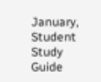January, Student Study Guide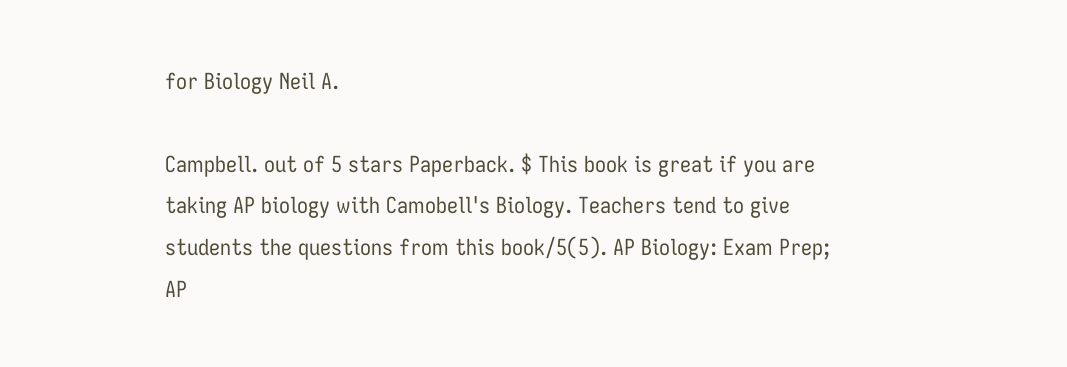for Biology Neil A.

Campbell. out of 5 stars Paperback. $ This book is great if you are taking AP biology with Camobell's Biology. Teachers tend to give students the questions from this book/5(5). AP Biology: Exam Prep; AP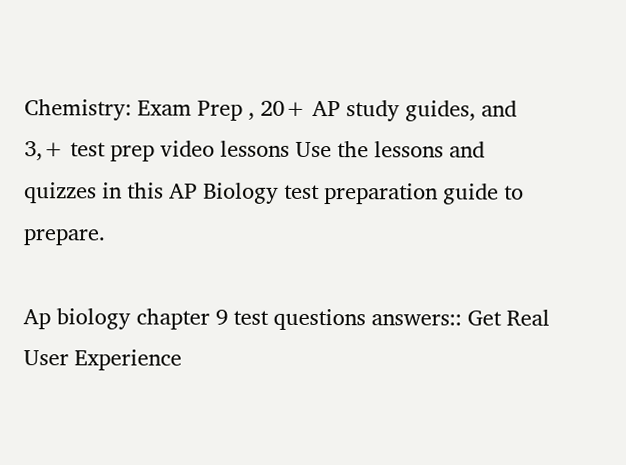Chemistry: Exam Prep , 20+ AP study guides, and 3,+ test prep video lessons Use the lessons and quizzes in this AP Biology test preparation guide to prepare.

Ap biology chapter 9 test questions answers:: Get Real User Experience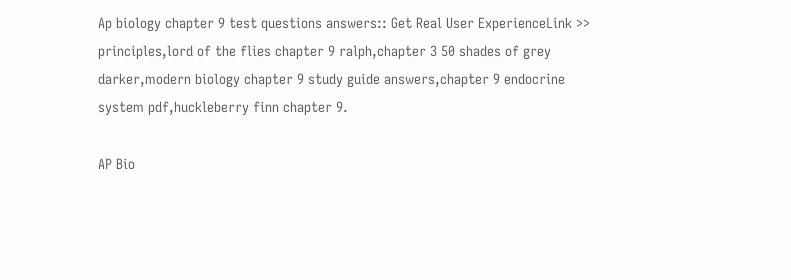Ap biology chapter 9 test questions answers:: Get Real User ExperienceLink >> principles,lord of the flies chapter 9 ralph,chapter 3 50 shades of grey darker,modern biology chapter 9 study guide answers,chapter 9 endocrine system pdf,huckleberry finn chapter 9.

AP Bio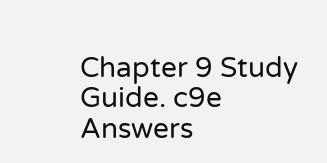Chapter 9 Study Guide. c9e Answers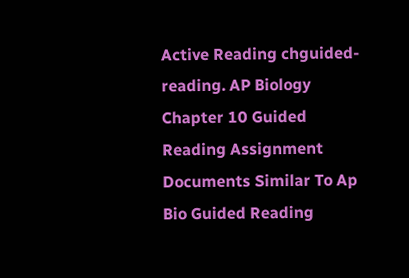Active Reading chguided-reading. AP Biology Chapter 10 Guided Reading Assignment Documents Similar To Ap Bio Guided Reading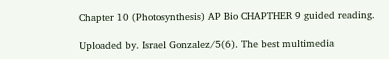Chapter 10 (Photosynthesis) AP Bio CHAPTHER 9 guided reading.

Uploaded by. Israel Gonzalez/5(6). The best multimedia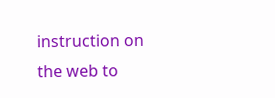instruction on the web to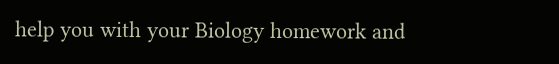help you with your Biology homework and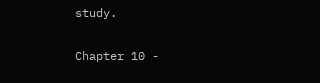study.

Chapter 10 -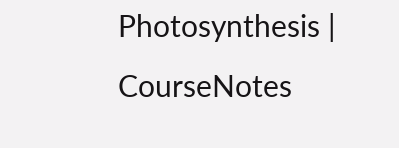Photosynthesis | CourseNotes